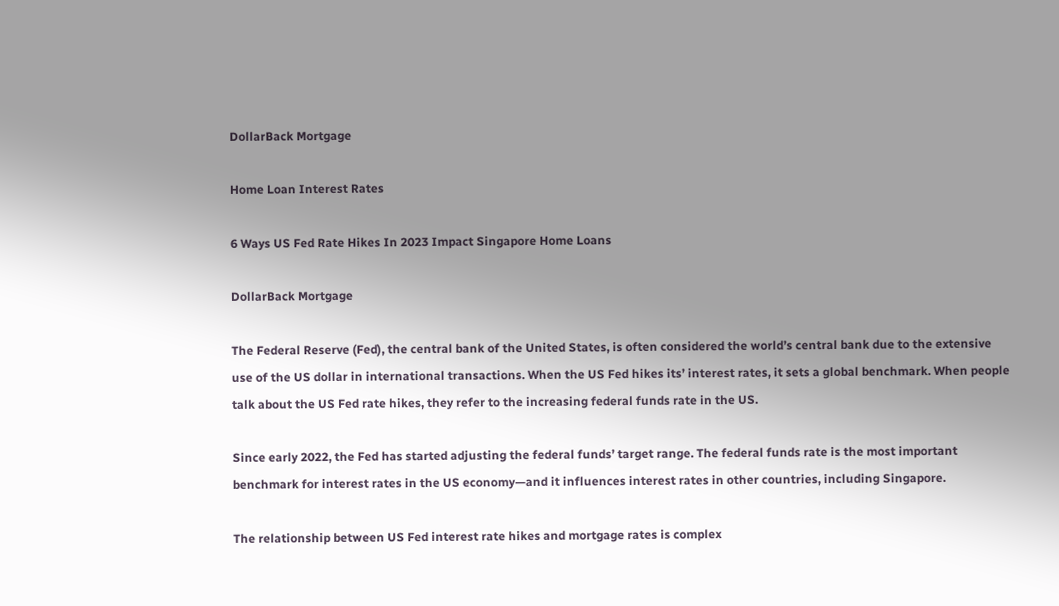DollarBack Mortgage

Home Loan Interest Rates

6 Ways US Fed Rate Hikes In 2023 Impact Singapore Home Loans

DollarBack Mortgage

The Federal Reserve (Fed), the central bank of the United States, is often considered the world’s central bank due to the extensive use of the US dollar in international transactions. When the US Fed hikes its’ interest rates, it sets a global benchmark. When people talk about the US Fed rate hikes, they refer to the increasing federal funds rate in the US.

Since early 2022, the Fed has started adjusting the federal funds’ target range. The federal funds rate is the most important benchmark for interest rates in the US economy—and it influences interest rates in other countries, including Singapore.

The relationship between US Fed interest rate hikes and mortgage rates is complex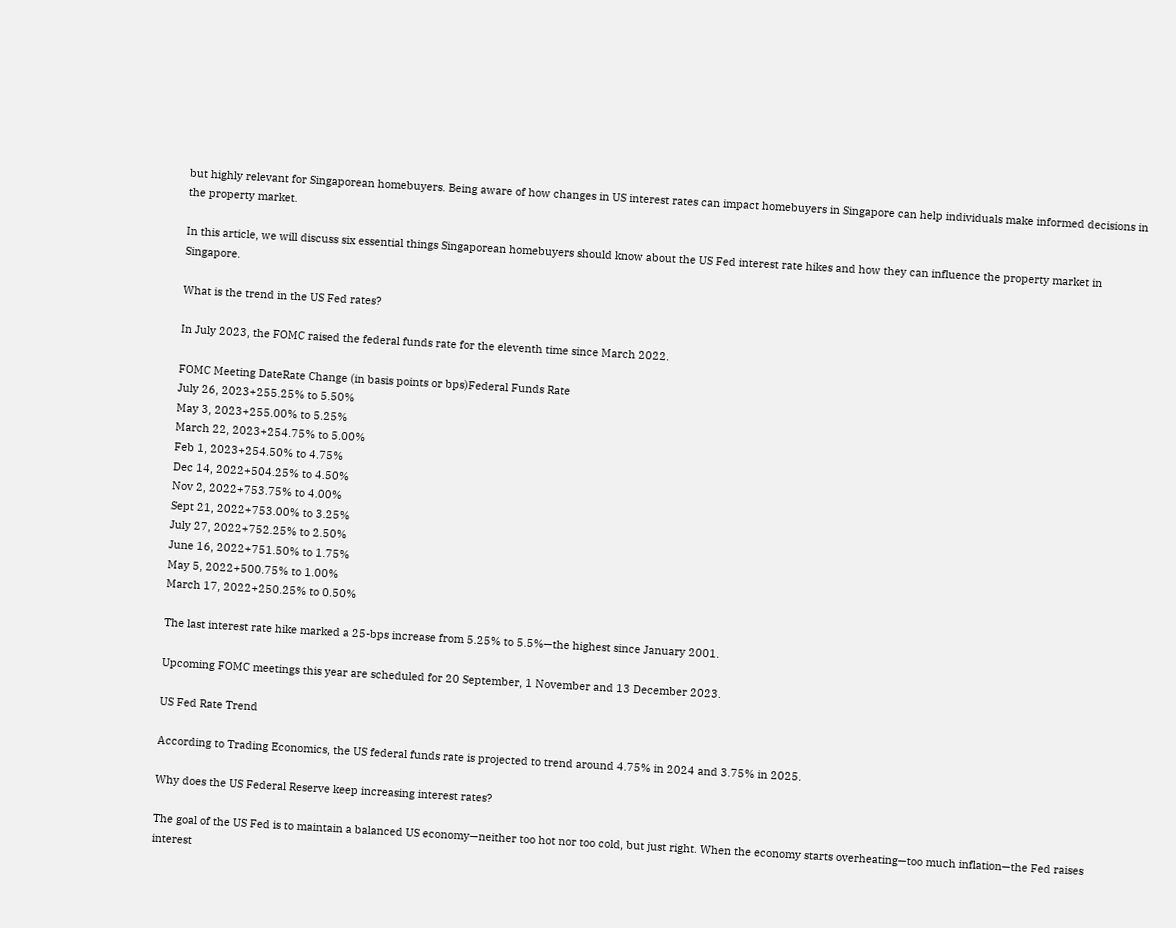but highly relevant for Singaporean homebuyers. Being aware of how changes in US interest rates can impact homebuyers in Singapore can help individuals make informed decisions in the property market.

In this article, we will discuss six essential things Singaporean homebuyers should know about the US Fed interest rate hikes and how they can influence the property market in Singapore.

What is the trend in the US Fed rates?

In July 2023, the FOMC raised the federal funds rate for the eleventh time since March 2022.

FOMC Meeting DateRate Change (in basis points or bps)Federal Funds Rate
July 26, 2023+255.25% to 5.50%
May 3, 2023+255.00% to 5.25%
March 22, 2023+254.75% to 5.00%
Feb 1, 2023+254.50% to 4.75%
Dec 14, 2022+504.25% to 4.50%
Nov 2, 2022+753.75% to 4.00%
Sept 21, 2022+753.00% to 3.25%
July 27, 2022+752.25% to 2.50%
June 16, 2022+751.50% to 1.75%
May 5, 2022+500.75% to 1.00%
March 17, 2022+250.25% to 0.50%

The last interest rate hike marked a 25-bps increase from 5.25% to 5.5%—the highest since January 2001.

Upcoming FOMC meetings this year are scheduled for 20 September, 1 November and 13 December 2023.

US Fed Rate Trend

According to Trading Economics, the US federal funds rate is projected to trend around 4.75% in 2024 and 3.75% in 2025.

Why does the US Federal Reserve keep increasing interest rates?

The goal of the US Fed is to maintain a balanced US economy—neither too hot nor too cold, but just right. When the economy starts overheating—too much inflation—the Fed raises interest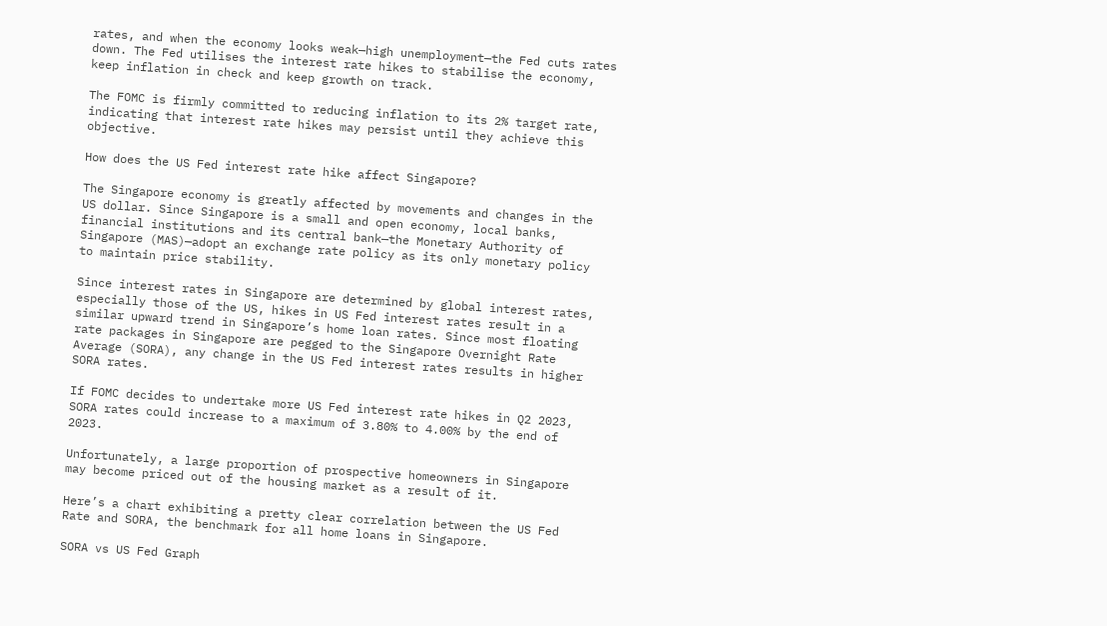rates, and when the economy looks weak—high unemployment—the Fed cuts rates down. The Fed utilises the interest rate hikes to stabilise the economy, keep inflation in check and keep growth on track.

The FOMC is firmly committed to reducing inflation to its 2% target rate, indicating that interest rate hikes may persist until they achieve this objective.

How does the US Fed interest rate hike affect Singapore?

The Singapore economy is greatly affected by movements and changes in the US dollar. Since Singapore is a small and open economy, local banks, financial institutions and its central bank—the Monetary Authority of Singapore (MAS)—adopt an exchange rate policy as its only monetary policy to maintain price stability.

Since interest rates in Singapore are determined by global interest rates, especially those of the US, hikes in US Fed interest rates result in a similar upward trend in Singapore’s home loan rates. Since most floating rate packages in Singapore are pegged to the Singapore Overnight Rate Average (SORA), any change in the US Fed interest rates results in higher SORA rates.

If FOMC decides to undertake more US Fed interest rate hikes in Q2 2023, SORA rates could increase to a maximum of 3.80% to 4.00% by the end of 2023.

Unfortunately, a large proportion of prospective homeowners in Singapore may become priced out of the housing market as a result of it.

Here’s a chart exhibiting a pretty clear correlation between the US Fed Rate and SORA, the benchmark for all home loans in Singapore.

SORA vs US Fed Graph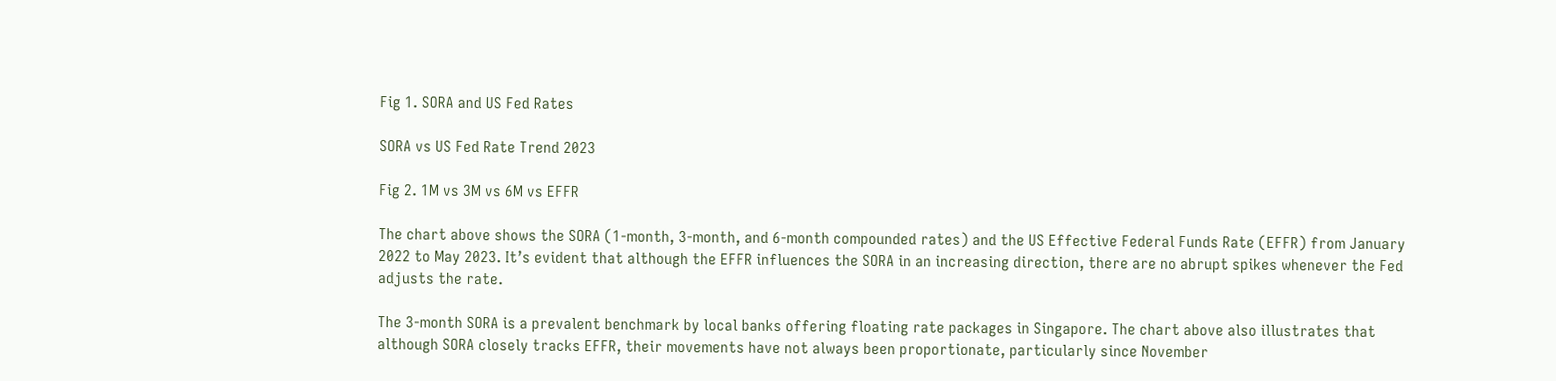Fig 1. SORA and US Fed Rates

SORA vs US Fed Rate Trend 2023

Fig 2. 1M vs 3M vs 6M vs EFFR

The chart above shows the SORA (1-month, 3-month, and 6-month compounded rates) and the US Effective Federal Funds Rate (EFFR) from January 2022 to May 2023. It’s evident that although the EFFR influences the SORA in an increasing direction, there are no abrupt spikes whenever the Fed adjusts the rate.

The 3-month SORA is a prevalent benchmark by local banks offering floating rate packages in Singapore. The chart above also illustrates that although SORA closely tracks EFFR, their movements have not always been proportionate, particularly since November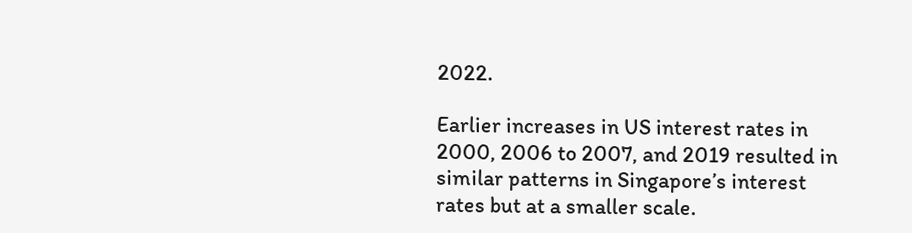2022.

Earlier increases in US interest rates in 2000, 2006 to 2007, and 2019 resulted in similar patterns in Singapore’s interest rates but at a smaller scale.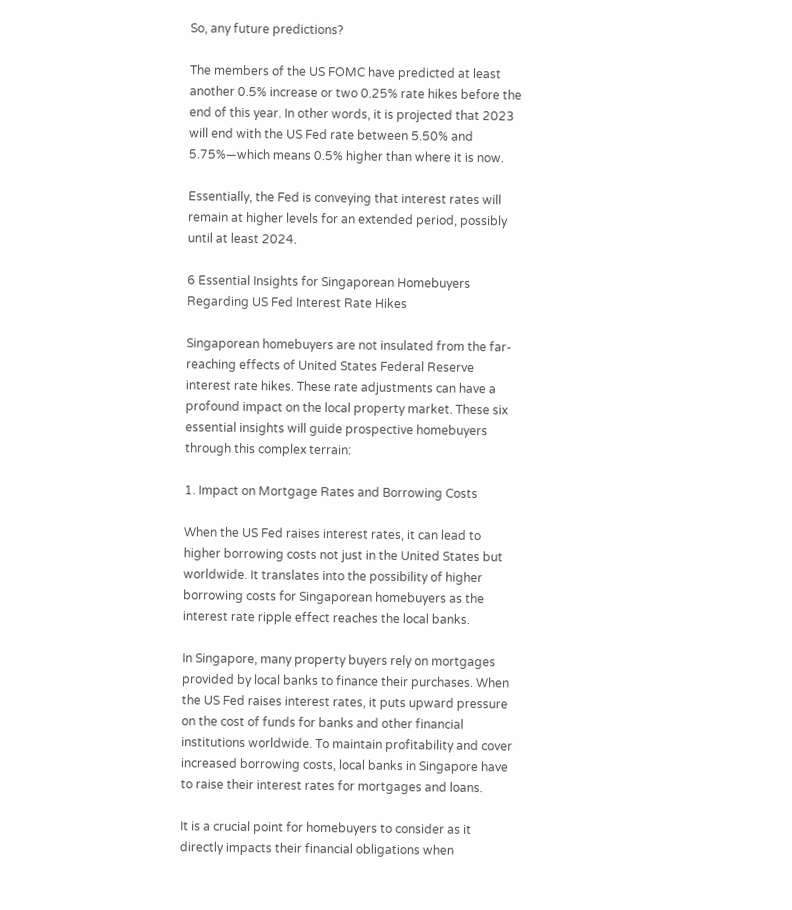So, any future predictions?

The members of the US FOMC have predicted at least another 0.5% increase or two 0.25% rate hikes before the end of this year. In other words, it is projected that 2023 will end with the US Fed rate between 5.50% and 5.75%—which means 0.5% higher than where it is now.

Essentially, the Fed is conveying that interest rates will remain at higher levels for an extended period, possibly until at least 2024.

6 Essential Insights for Singaporean Homebuyers Regarding US Fed Interest Rate Hikes

Singaporean homebuyers are not insulated from the far-reaching effects of United States Federal Reserve interest rate hikes. These rate adjustments can have a profound impact on the local property market. These six essential insights will guide prospective homebuyers through this complex terrain:

1. Impact on Mortgage Rates and Borrowing Costs

When the US Fed raises interest rates, it can lead to higher borrowing costs not just in the United States but worldwide. It translates into the possibility of higher borrowing costs for Singaporean homebuyers as the interest rate ripple effect reaches the local banks.

In Singapore, many property buyers rely on mortgages provided by local banks to finance their purchases. When the US Fed raises interest rates, it puts upward pressure on the cost of funds for banks and other financial institutions worldwide. To maintain profitability and cover increased borrowing costs, local banks in Singapore have to raise their interest rates for mortgages and loans.

It is a crucial point for homebuyers to consider as it directly impacts their financial obligations when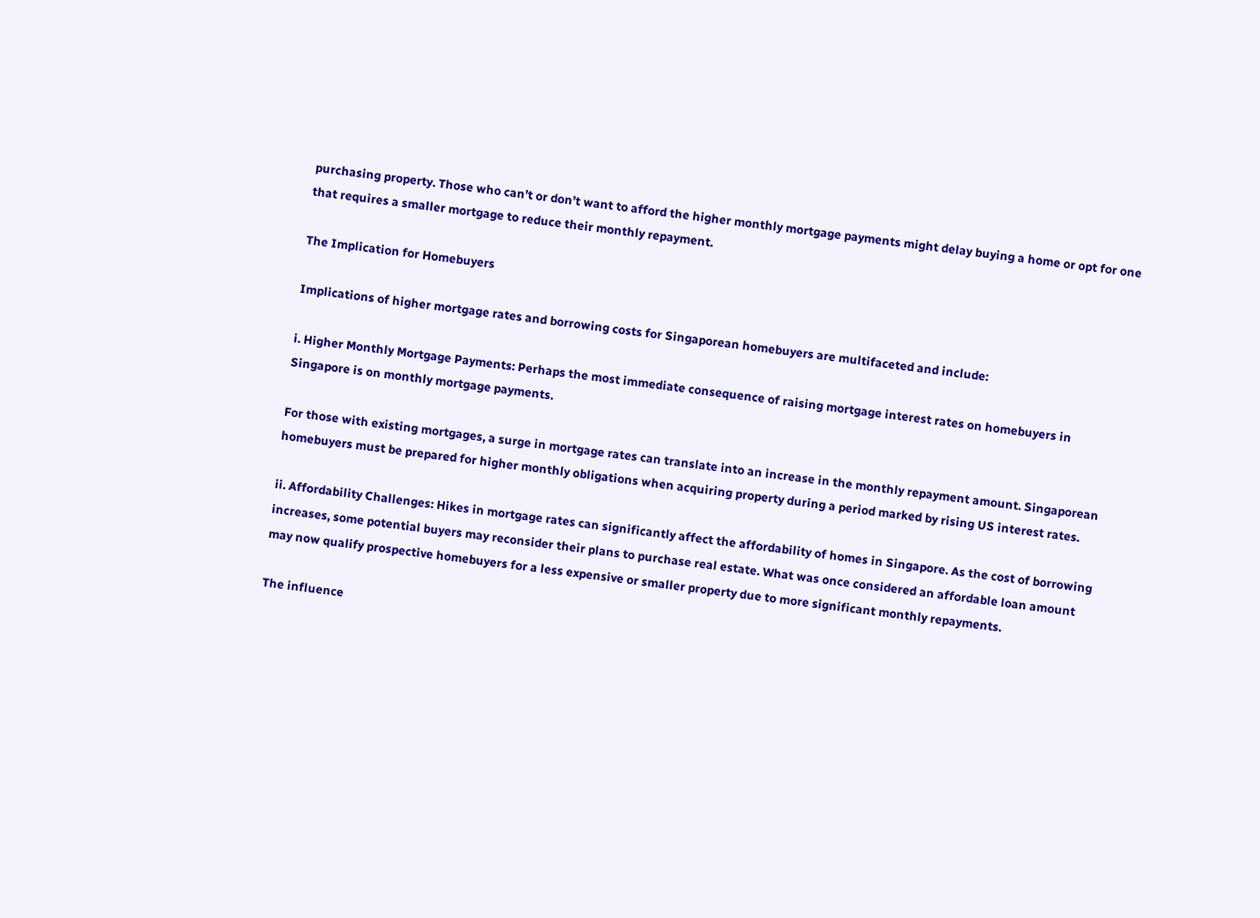purchasing property. Those who can’t or don’t want to afford the higher monthly mortgage payments might delay buying a home or opt for one that requires a smaller mortgage to reduce their monthly repayment.

The Implication for Homebuyers

Implications of higher mortgage rates and borrowing costs for Singaporean homebuyers are multifaceted and include:

i. Higher Monthly Mortgage Payments: Perhaps the most immediate consequence of raising mortgage interest rates on homebuyers in Singapore is on monthly mortgage payments.

For those with existing mortgages, a surge in mortgage rates can translate into an increase in the monthly repayment amount. Singaporean homebuyers must be prepared for higher monthly obligations when acquiring property during a period marked by rising US interest rates.

ii. Affordability Challenges: Hikes in mortgage rates can significantly affect the affordability of homes in Singapore. As the cost of borrowing increases, some potential buyers may reconsider their plans to purchase real estate. What was once considered an affordable loan amount may now qualify prospective homebuyers for a less expensive or smaller property due to more significant monthly repayments.

The influence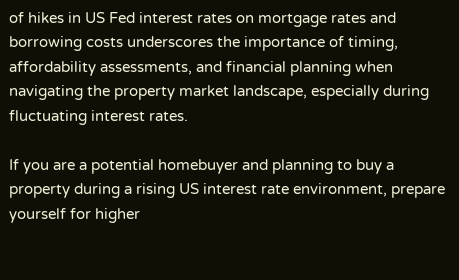of hikes in US Fed interest rates on mortgage rates and borrowing costs underscores the importance of timing, affordability assessments, and financial planning when navigating the property market landscape, especially during fluctuating interest rates.

If you are a potential homebuyer and planning to buy a property during a rising US interest rate environment, prepare yourself for higher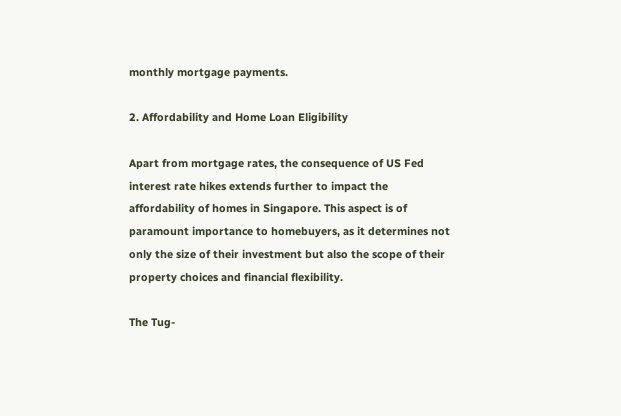monthly mortgage payments.

2. Affordability and Home Loan Eligibility

Apart from mortgage rates, the consequence of US Fed interest rate hikes extends further to impact the affordability of homes in Singapore. This aspect is of paramount importance to homebuyers, as it determines not only the size of their investment but also the scope of their property choices and financial flexibility.

The Tug-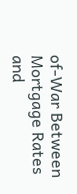of-War Between Mortgage Rates and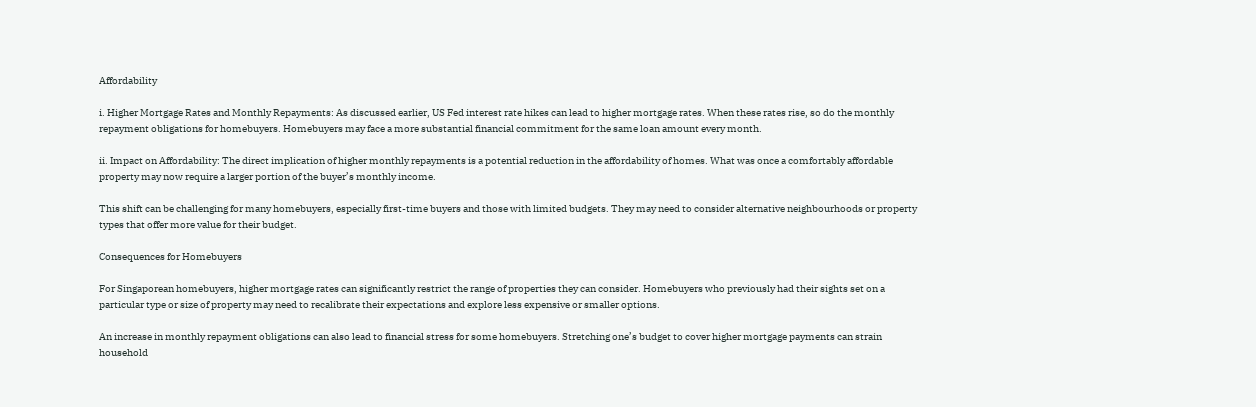Affordability

i. Higher Mortgage Rates and Monthly Repayments: As discussed earlier, US Fed interest rate hikes can lead to higher mortgage rates. When these rates rise, so do the monthly repayment obligations for homebuyers. Homebuyers may face a more substantial financial commitment for the same loan amount every month.

ii. Impact on Affordability: The direct implication of higher monthly repayments is a potential reduction in the affordability of homes. What was once a comfortably affordable property may now require a larger portion of the buyer’s monthly income.

This shift can be challenging for many homebuyers, especially first-time buyers and those with limited budgets. They may need to consider alternative neighbourhoods or property types that offer more value for their budget.

Consequences for Homebuyers

For Singaporean homebuyers, higher mortgage rates can significantly restrict the range of properties they can consider. Homebuyers who previously had their sights set on a particular type or size of property may need to recalibrate their expectations and explore less expensive or smaller options.

An increase in monthly repayment obligations can also lead to financial stress for some homebuyers. Stretching one’s budget to cover higher mortgage payments can strain household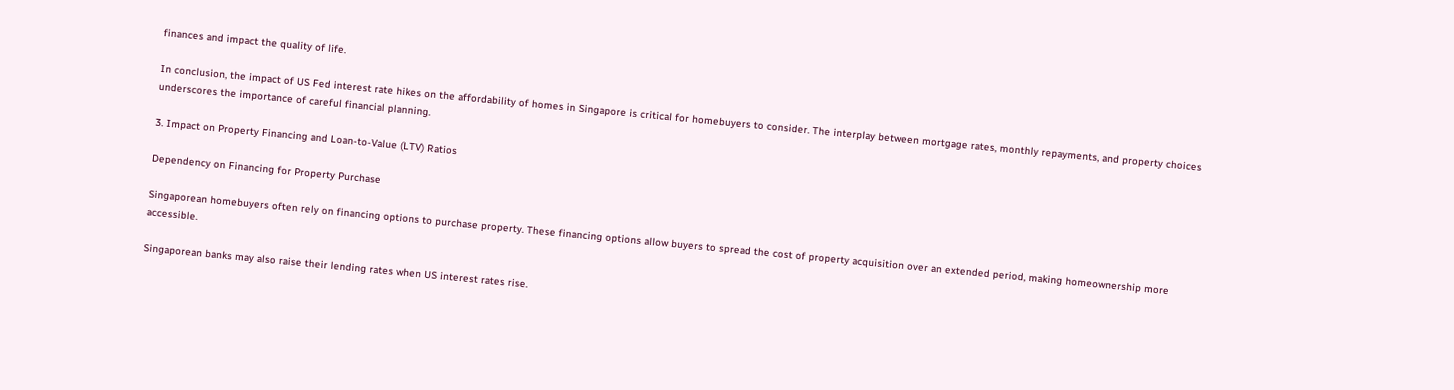finances and impact the quality of life.

In conclusion, the impact of US Fed interest rate hikes on the affordability of homes in Singapore is critical for homebuyers to consider. The interplay between mortgage rates, monthly repayments, and property choices underscores the importance of careful financial planning.

3. Impact on Property Financing and Loan-to-Value (LTV) Ratios

Dependency on Financing for Property Purchase

Singaporean homebuyers often rely on financing options to purchase property. These financing options allow buyers to spread the cost of property acquisition over an extended period, making homeownership more accessible.

Singaporean banks may also raise their lending rates when US interest rates rise.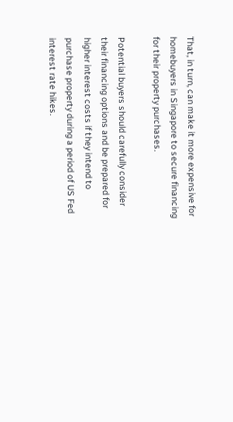That, in turn, can make it more expensive for homebuyers in Singapore to secure financing for their property purchases.

Potential buyers should carefully consider their financing options and be prepared for higher interest costs if they intend to purchase property during a period of US Fed interest rate hikes.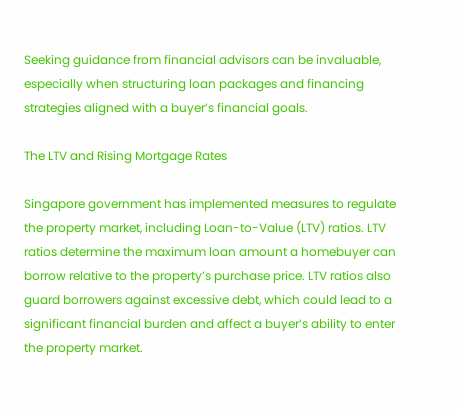Seeking guidance from financial advisors can be invaluable, especially when structuring loan packages and financing strategies aligned with a buyer’s financial goals.

The LTV and Rising Mortgage Rates

Singapore government has implemented measures to regulate the property market, including Loan-to-Value (LTV) ratios. LTV ratios determine the maximum loan amount a homebuyer can borrow relative to the property’s purchase price. LTV ratios also guard borrowers against excessive debt, which could lead to a significant financial burden and affect a buyer’s ability to enter the property market.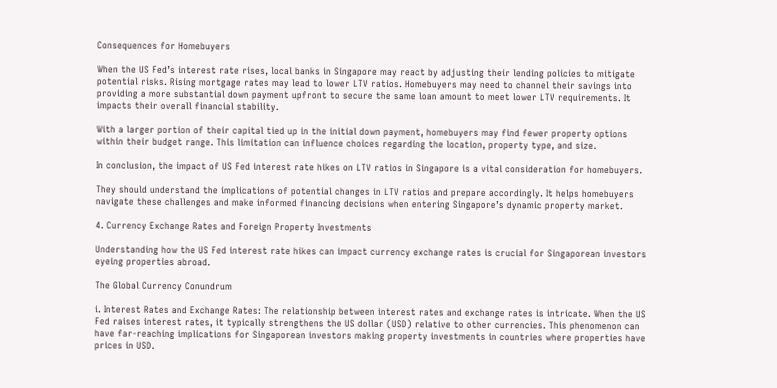Consequences for Homebuyers

When the US Fed’s interest rate rises, local banks in Singapore may react by adjusting their lending policies to mitigate potential risks. Rising mortgage rates may lead to lower LTV ratios. Homebuyers may need to channel their savings into providing a more substantial down payment upfront to secure the same loan amount to meet lower LTV requirements. It impacts their overall financial stability.

With a larger portion of their capital tied up in the initial down payment, homebuyers may find fewer property options within their budget range. This limitation can influence choices regarding the location, property type, and size.

In conclusion, the impact of US Fed interest rate hikes on LTV ratios in Singapore is a vital consideration for homebuyers.

They should understand the implications of potential changes in LTV ratios and prepare accordingly. It helps homebuyers navigate these challenges and make informed financing decisions when entering Singapore’s dynamic property market.

4. Currency Exchange Rates and Foreign Property Investments

Understanding how the US Fed interest rate hikes can impact currency exchange rates is crucial for Singaporean investors eyeing properties abroad.

The Global Currency Conundrum

i. Interest Rates and Exchange Rates: The relationship between interest rates and exchange rates is intricate. When the US Fed raises interest rates, it typically strengthens the US dollar (USD) relative to other currencies. This phenomenon can have far-reaching implications for Singaporean investors making property investments in countries where properties have prices in USD.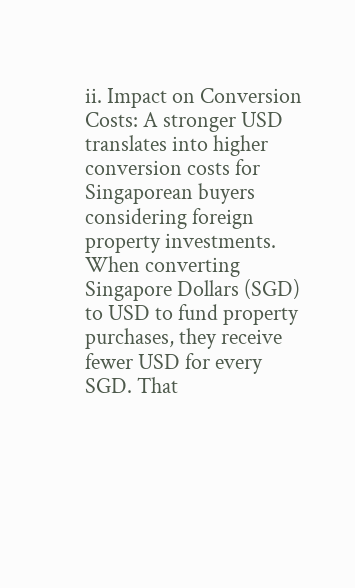ii. Impact on Conversion Costs: A stronger USD translates into higher conversion costs for Singaporean buyers considering foreign property investments. When converting Singapore Dollars (SGD) to USD to fund property purchases, they receive fewer USD for every SGD. That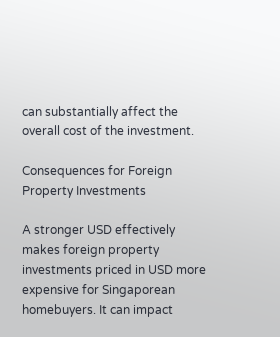can substantially affect the overall cost of the investment.

Consequences for Foreign Property Investments

A stronger USD effectively makes foreign property investments priced in USD more expensive for Singaporean homebuyers. It can impact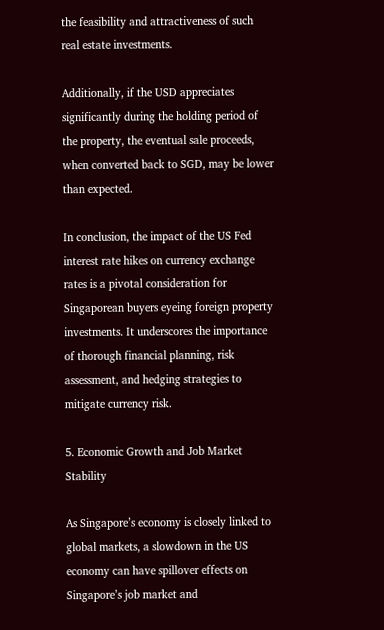the feasibility and attractiveness of such real estate investments.

Additionally, if the USD appreciates significantly during the holding period of the property, the eventual sale proceeds, when converted back to SGD, may be lower than expected.

In conclusion, the impact of the US Fed interest rate hikes on currency exchange rates is a pivotal consideration for Singaporean buyers eyeing foreign property investments. It underscores the importance of thorough financial planning, risk assessment, and hedging strategies to mitigate currency risk.

5. Economic Growth and Job Market Stability

As Singapore’s economy is closely linked to global markets, a slowdown in the US economy can have spillover effects on Singapore’s job market and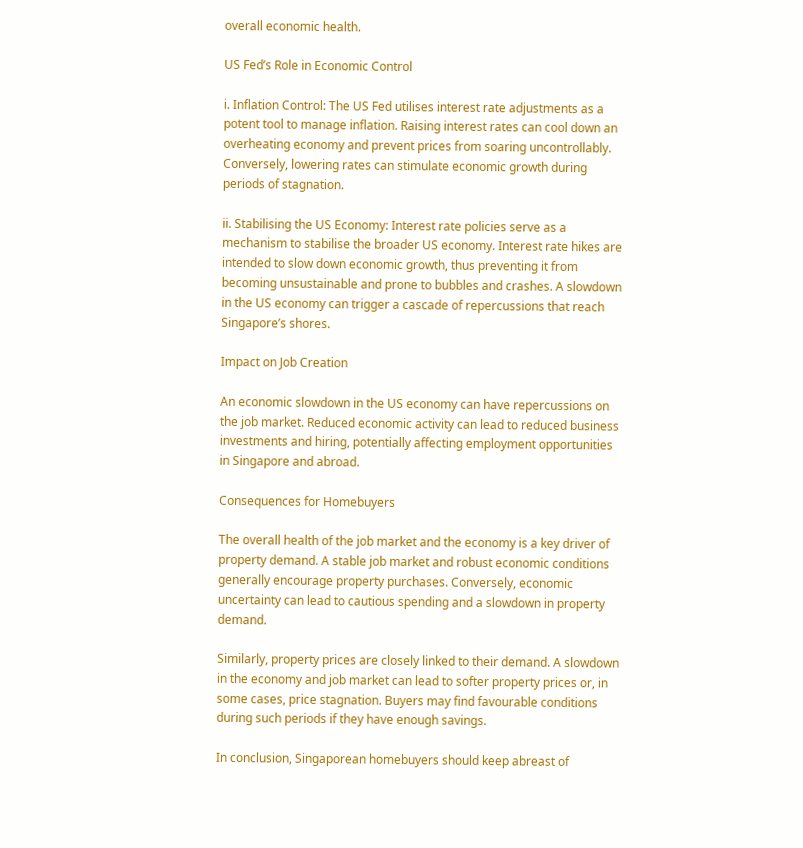overall economic health.

US Fed’s Role in Economic Control

i. Inflation Control: The US Fed utilises interest rate adjustments as a potent tool to manage inflation. Raising interest rates can cool down an overheating economy and prevent prices from soaring uncontrollably. Conversely, lowering rates can stimulate economic growth during periods of stagnation.

ii. Stabilising the US Economy: Interest rate policies serve as a mechanism to stabilise the broader US economy. Interest rate hikes are intended to slow down economic growth, thus preventing it from becoming unsustainable and prone to bubbles and crashes. A slowdown in the US economy can trigger a cascade of repercussions that reach Singapore’s shores.

Impact on Job Creation

An economic slowdown in the US economy can have repercussions on the job market. Reduced economic activity can lead to reduced business investments and hiring, potentially affecting employment opportunities in Singapore and abroad.

Consequences for Homebuyers

The overall health of the job market and the economy is a key driver of property demand. A stable job market and robust economic conditions generally encourage property purchases. Conversely, economic uncertainty can lead to cautious spending and a slowdown in property demand.

Similarly, property prices are closely linked to their demand. A slowdown in the economy and job market can lead to softer property prices or, in some cases, price stagnation. Buyers may find favourable conditions during such periods if they have enough savings.

In conclusion, Singaporean homebuyers should keep abreast of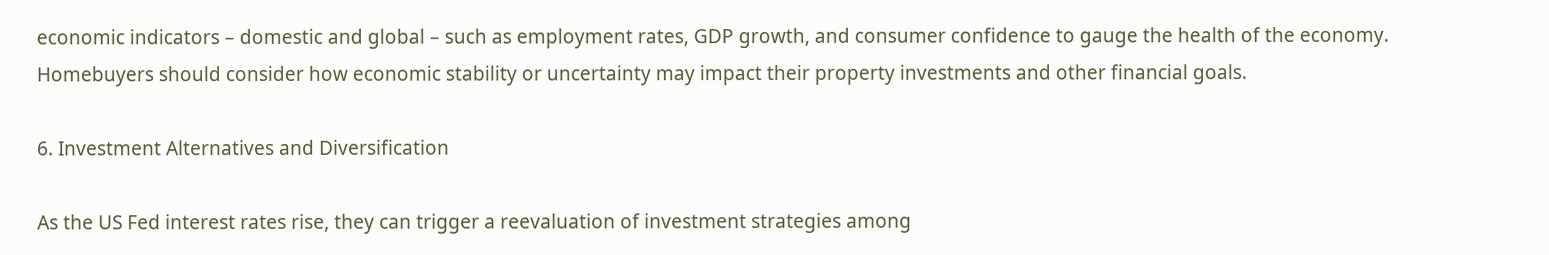economic indicators – domestic and global – such as employment rates, GDP growth, and consumer confidence to gauge the health of the economy. Homebuyers should consider how economic stability or uncertainty may impact their property investments and other financial goals.

6. Investment Alternatives and Diversification

As the US Fed interest rates rise, they can trigger a reevaluation of investment strategies among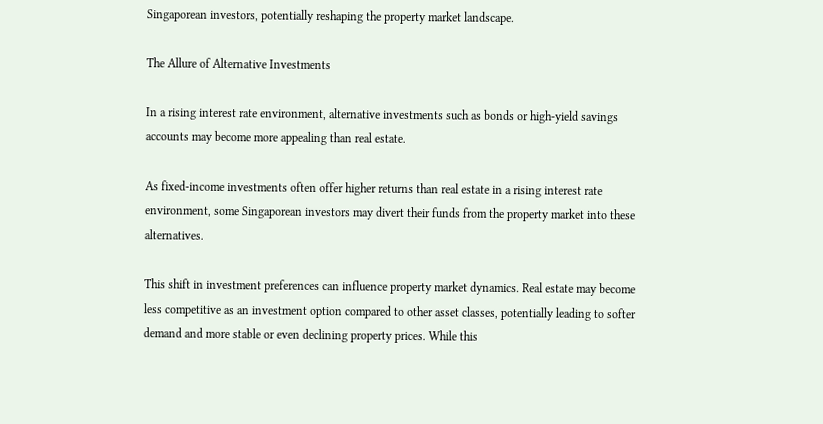Singaporean investors, potentially reshaping the property market landscape.

The Allure of Alternative Investments

In a rising interest rate environment, alternative investments such as bonds or high-yield savings accounts may become more appealing than real estate.

As fixed-income investments often offer higher returns than real estate in a rising interest rate environment, some Singaporean investors may divert their funds from the property market into these alternatives.

This shift in investment preferences can influence property market dynamics. Real estate may become less competitive as an investment option compared to other asset classes, potentially leading to softer demand and more stable or even declining property prices. While this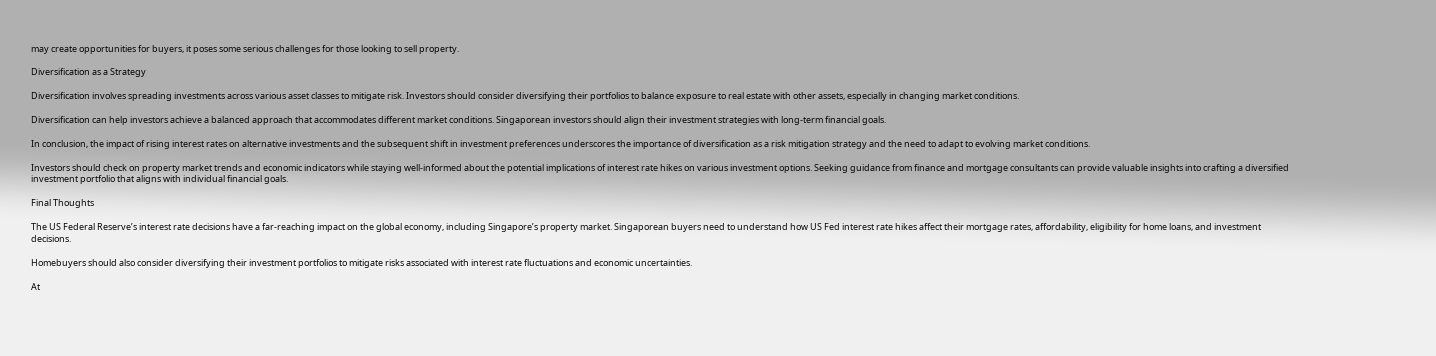may create opportunities for buyers, it poses some serious challenges for those looking to sell property.

Diversification as a Strategy

Diversification involves spreading investments across various asset classes to mitigate risk. Investors should consider diversifying their portfolios to balance exposure to real estate with other assets, especially in changing market conditions.

Diversification can help investors achieve a balanced approach that accommodates different market conditions. Singaporean investors should align their investment strategies with long-term financial goals.

In conclusion, the impact of rising interest rates on alternative investments and the subsequent shift in investment preferences underscores the importance of diversification as a risk mitigation strategy and the need to adapt to evolving market conditions.

Investors should check on property market trends and economic indicators while staying well-informed about the potential implications of interest rate hikes on various investment options. Seeking guidance from finance and mortgage consultants can provide valuable insights into crafting a diversified investment portfolio that aligns with individual financial goals.

Final Thoughts

The US Federal Reserve’s interest rate decisions have a far-reaching impact on the global economy, including Singapore’s property market. Singaporean buyers need to understand how US Fed interest rate hikes affect their mortgage rates, affordability, eligibility for home loans, and investment decisions.

Homebuyers should also consider diversifying their investment portfolios to mitigate risks associated with interest rate fluctuations and economic uncertainties.

At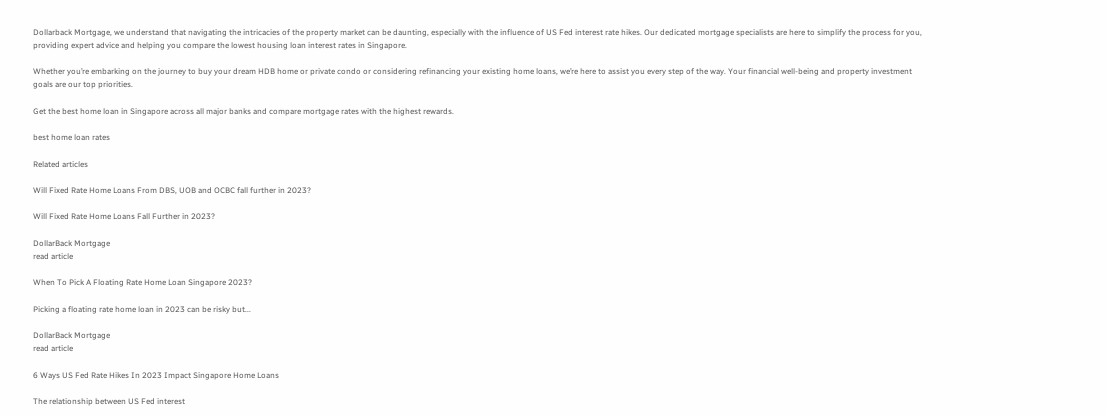Dollarback Mortgage, we understand that navigating the intricacies of the property market can be daunting, especially with the influence of US Fed interest rate hikes. Our dedicated mortgage specialists are here to simplify the process for you, providing expert advice and helping you compare the lowest housing loan interest rates in Singapore.

Whether you’re embarking on the journey to buy your dream HDB home or private condo or considering refinancing your existing home loans, we’re here to assist you every step of the way. Your financial well-being and property investment goals are our top priorities.

Get the best home loan in Singapore across all major banks and compare mortgage rates with the highest rewards.

best home loan rates

Related articles

Will Fixed Rate Home Loans From DBS, UOB and OCBC fall further in 2023?

Will Fixed Rate Home Loans Fall Further in 2023?

DollarBack Mortgage
read article

When To Pick A Floating Rate Home Loan Singapore 2023?

Picking a floating rate home loan in 2023 can be risky but...

DollarBack Mortgage
read article

6 Ways US Fed Rate Hikes In 2023 Impact Singapore Home Loans

The relationship between US Fed interest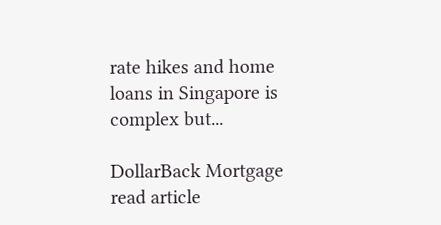rate hikes and home loans in Singapore is complex but...

DollarBack Mortgage
read article